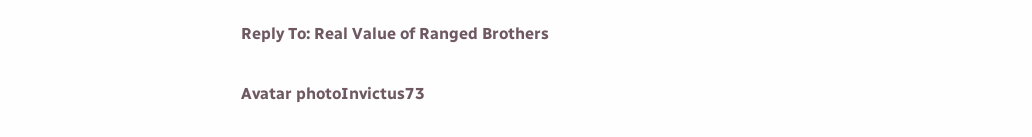Reply To: Real Value of Ranged Brothers

Avatar photoInvictus73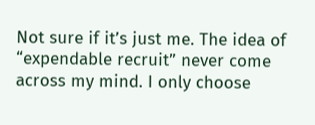Not sure if it’s just me. The idea of “expendable recruit” never come across my mind. I only choose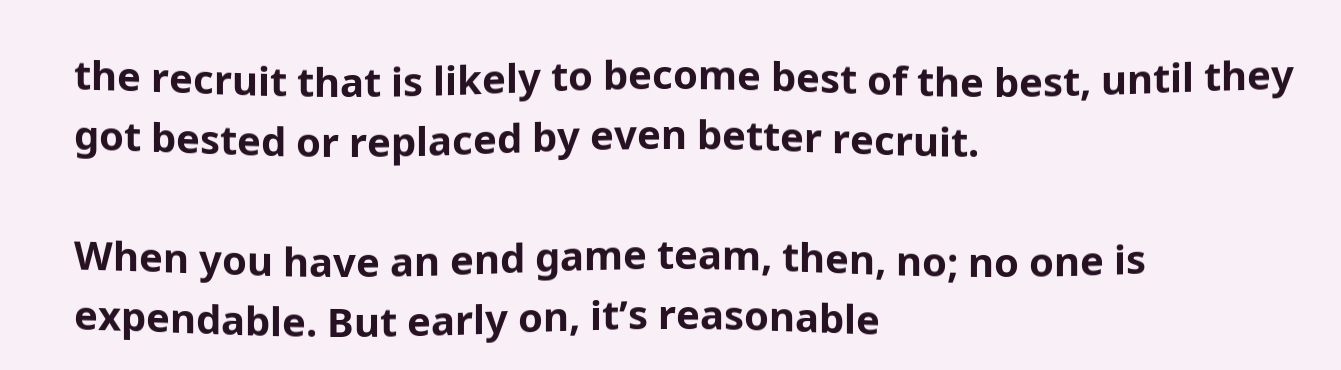the recruit that is likely to become best of the best, until they got bested or replaced by even better recruit.

When you have an end game team, then, no; no one is expendable. But early on, it’s reasonable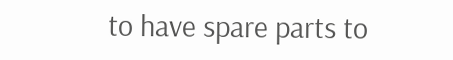to have spare parts to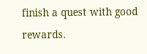finish a quest with good rewards.